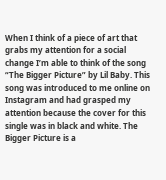When I think of a piece of art that grabs my attention for a social change I’m able to think of the song “The Bigger Picture” by Lil Baby. This song was introduced to me online on Instagram and had grasped my attention because the cover for this single was in black and white. The Bigger Picture is a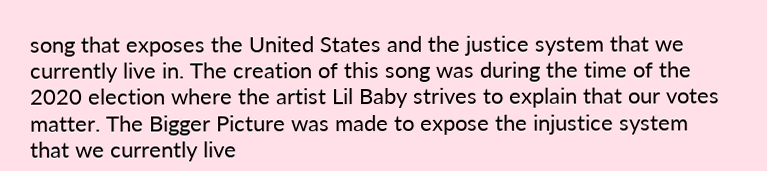song that exposes the United States and the justice system that we currently live in. The creation of this song was during the time of the 2020 election where the artist Lil Baby strives to explain that our votes matter. The Bigger Picture was made to expose the injustice system that we currently live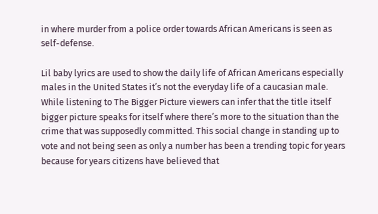in where murder from a police order towards African Americans is seen as self-defense.

Lil baby lyrics are used to show the daily life of African Americans especially males in the United States it’s not the everyday life of a caucasian male. While listening to The Bigger Picture viewers can infer that the title itself bigger picture speaks for itself where there’s more to the situation than the crime that was supposedly committed. This social change in standing up to vote and not being seen as only a number has been a trending topic for years because for years citizens have believed that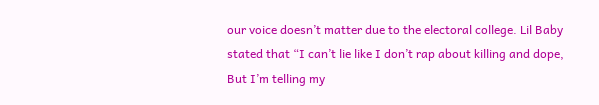our voice doesn’t matter due to the electoral college. Lil Baby stated that “I can’t lie like I don’t rap about killing and dope, But I’m telling my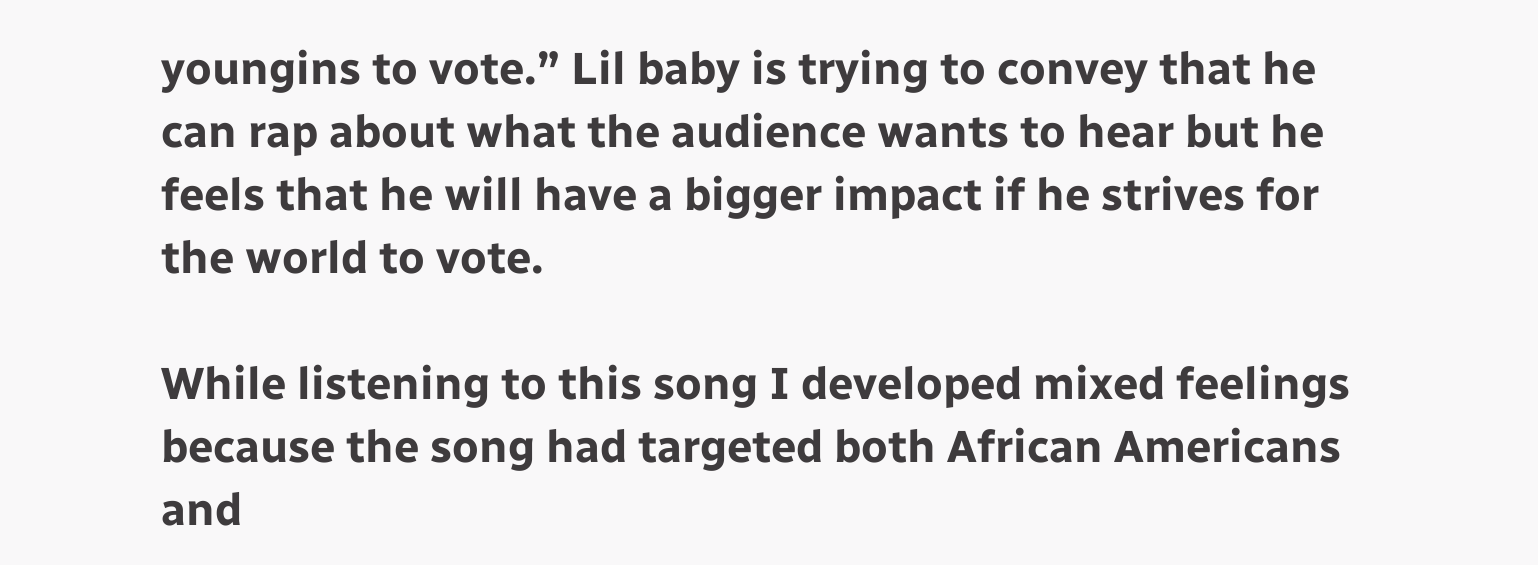youngins to vote.” Lil baby is trying to convey that he can rap about what the audience wants to hear but he feels that he will have a bigger impact if he strives for the world to vote.

While listening to this song I developed mixed feelings because the song had targeted both African Americans and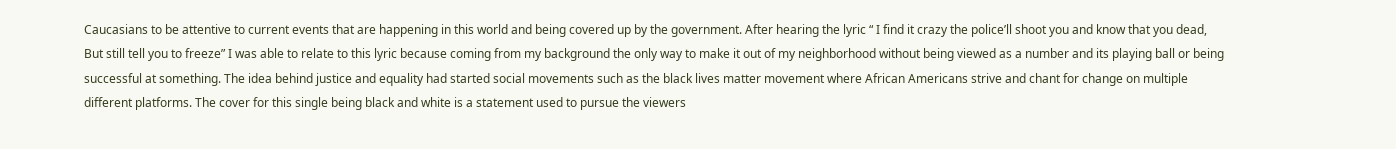Caucasians to be attentive to current events that are happening in this world and being covered up by the government. After hearing the lyric “ I find it crazy the police’ll shoot you and know that you dead, But still tell you to freeze” I was able to relate to this lyric because coming from my background the only way to make it out of my neighborhood without being viewed as a number and its playing ball or being successful at something. The idea behind justice and equality had started social movements such as the black lives matter movement where African Americans strive and chant for change on multiple different platforms. The cover for this single being black and white is a statement used to pursue the viewers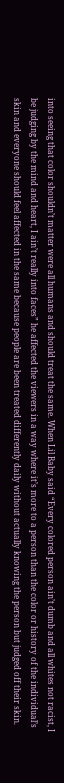into seeing that color shouldn’t matter were all humans and should treat the same. When Lil Baby said “Every colored person ain’t dumb and all whites not racist, I be judging by the mind and heart, I ain’t really into faces” he affected the viewers in a way where it’s more to a person than the color or history of the individual’s skin and everyone should feel affected in the same because people are been treated differently daily without actually knowing the person but judged off their skin.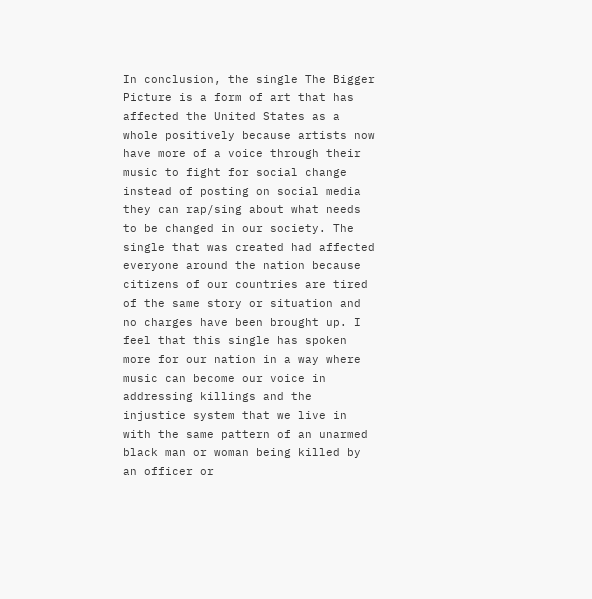In conclusion, the single The Bigger Picture is a form of art that has affected the United States as a whole positively because artists now have more of a voice through their music to fight for social change instead of posting on social media they can rap/sing about what needs to be changed in our society. The single that was created had affected everyone around the nation because citizens of our countries are tired of the same story or situation and no charges have been brought up. I feel that this single has spoken more for our nation in a way where music can become our voice in addressing killings and the injustice system that we live in with the same pattern of an unarmed black man or woman being killed by an officer or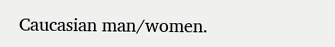Caucasian man/women.